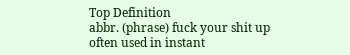Top Definition
abbr. (phrase) fuck your shit up
often used in instant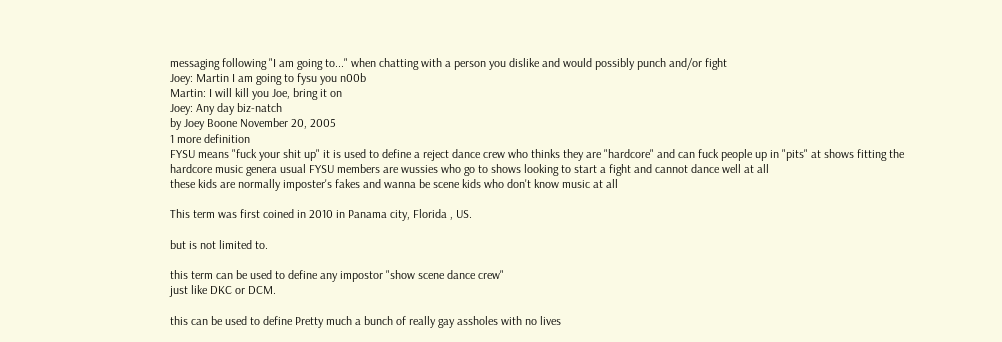messaging following "I am going to..." when chatting with a person you dislike and would possibly punch and/or fight
Joey: Martin I am going to fysu you n00b
Martin: I will kill you Joe, bring it on
Joey: Any day biz-natch
by Joey Boone November 20, 2005
1 more definition
FYSU means "fuck your shit up" it is used to define a reject dance crew who thinks they are "hardcore" and can fuck people up in "pits" at shows fitting the hardcore music genera usual FYSU members are wussies who go to shows looking to start a fight and cannot dance well at all
these kids are normally imposter's fakes and wanna be scene kids who don't know music at all

This term was first coined in 2010 in Panama city, Florida , US.

but is not limited to.

this term can be used to define any impostor "show scene dance crew"
just like DKC or DCM.

this can be used to define Pretty much a bunch of really gay assholes with no lives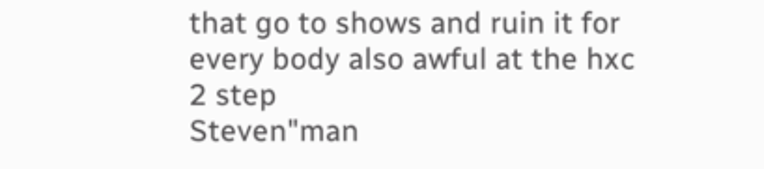that go to shows and ruin it for every body also awful at the hxc 2 step
Steven"man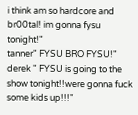i think am so hardcore and br00tal! im gonna fysu tonight!"
tanner" FYSU BRO FYSU!"
derek " FYSU is going to the show tonight!!were gonna fuck some kids up!!!"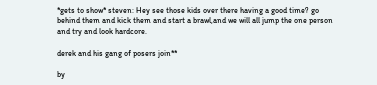*gets to show* steven: Hey see those kids over there having a good time? go behind them and kick them and start a brawl,and we will all jump the one person and try and look hardcore.

derek and his gang of posers join**

by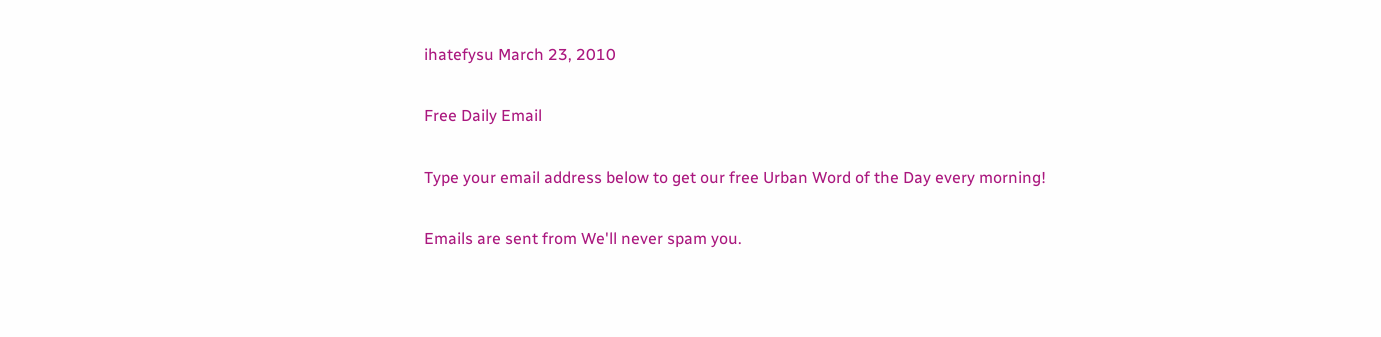ihatefysu March 23, 2010

Free Daily Email

Type your email address below to get our free Urban Word of the Day every morning!

Emails are sent from We'll never spam you.